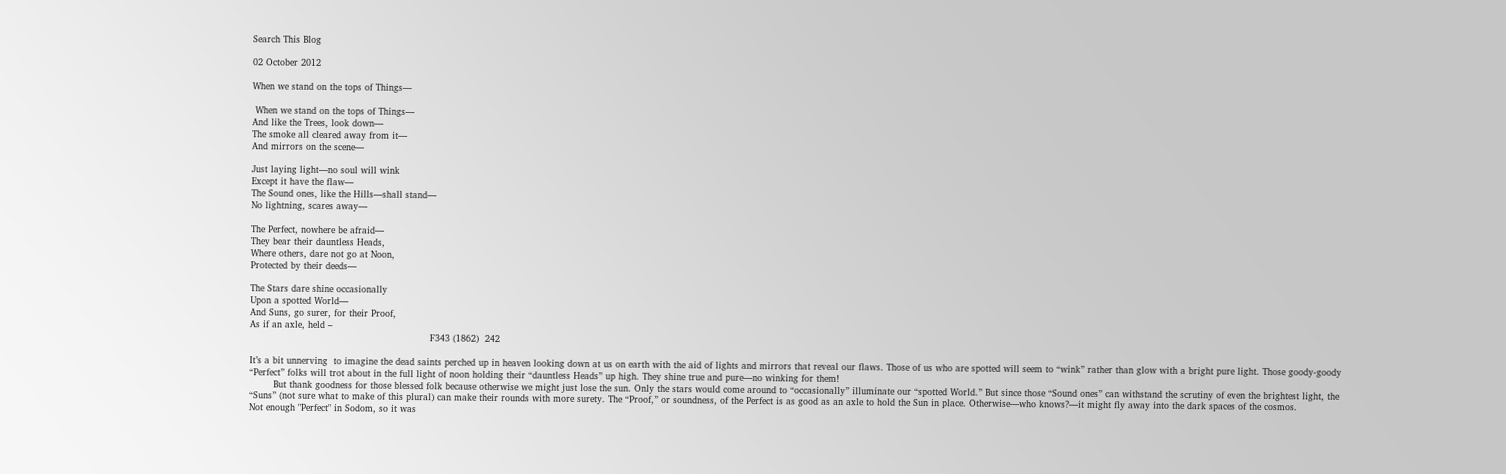Search This Blog

02 October 2012

When we stand on the tops of Things—

 When we stand on the tops of Things—
And like the Trees, look down—
The smoke all cleared away from it—
And mirrors on the scene—

Just laying light—no soul will wink
Except it have the flaw—
The Sound ones, like the Hills—shall stand—
No lightning, scares away—

The Perfect, nowhere be afraid—
They bear their dauntless Heads,
Where others, dare not go at Noon,
Protected by their deeds—

The Stars dare shine occasionally
Upon a spotted World—
And Suns, go surer, for their Proof,
As if an axle, held –
                                                            F343 (1862)  242

It’s a bit unnerving  to imagine the dead saints perched up in heaven looking down at us on earth with the aid of lights and mirrors that reveal our flaws. Those of us who are spotted will seem to “wink” rather than glow with a bright pure light. Those goody-goody “Perfect” folks will trot about in the full light of noon holding their “dauntless Heads” up high. They shine true and pure—no winking for them!
        But thank goodness for those blessed folk because otherwise we might just lose the sun. Only the stars would come around to “occasionally” illuminate our “spotted World.” But since those “Sound ones” can withstand the scrutiny of even the brightest light, the “Suns” (not sure what to make of this plural) can make their rounds with more surety. The “Proof,” or soundness, of the Perfect is as good as an axle to hold the Sun in place. Otherwise—who knows?—it might fly away into the dark spaces of the cosmos.
Not enough "Perfect" in Sodom, so it was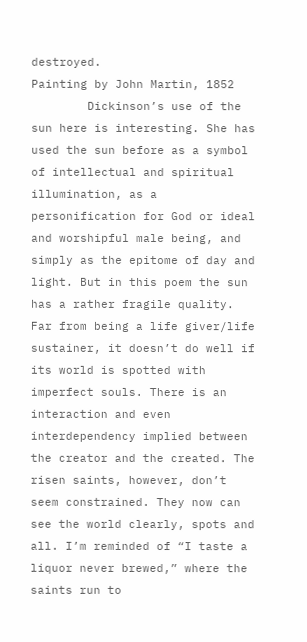destroyed.
Painting by John Martin, 1852
        Dickinson’s use of the sun here is interesting. She has used the sun before as a symbol of intellectual and spiritual illumination, as a personification for God or ideal and worshipful male being, and simply as the epitome of day and light. But in this poem the sun has a rather fragile quality. Far from being a life giver/life sustainer, it doesn’t do well if its world is spotted with imperfect souls. There is an interaction and even interdependency implied between the creator and the created. The risen saints, however, don’t seem constrained. They now can see the world clearly, spots and all. I’m reminded of “I taste a liquor never brewed,” where the saints run to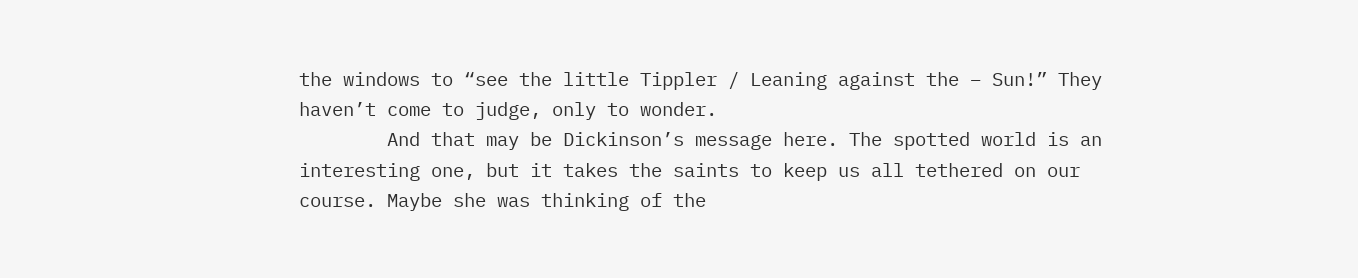the windows to “see the little Tippler / Leaning against the – Sun!” They haven’t come to judge, only to wonder.
        And that may be Dickinson’s message here. The spotted world is an interesting one, but it takes the saints to keep us all tethered on our course. Maybe she was thinking of the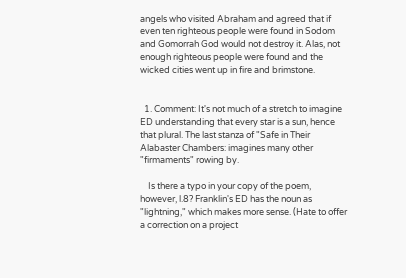angels who visited Abraham and agreed that if even ten righteous people were found in Sodom and Gomorrah God would not destroy it. Alas, not enough righteous people were found and the wicked cities went up in fire and brimstone.


  1. Comment: It's not much of a stretch to imagine ED understanding that every star is a sun, hence that plural. The last stanza of "Safe in Their Alabaster Chambers: imagines many other "firmaments" rowing by.

    Is there a typo in your copy of the poem, however, l.8? Franklin's ED has the noun as "lightning," which makes more sense. (Hate to offer a correction on a project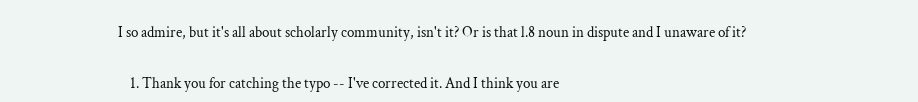I so admire, but it's all about scholarly community, isn't it? Or is that l.8 noun in dispute and I unaware of it?

    1. Thank you for catching the typo -- I've corrected it. And I think you are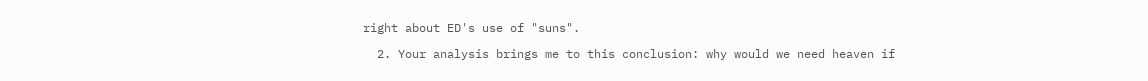right about ED's use of "suns".

  2. Your analysis brings me to this conclusion: why would we need heaven if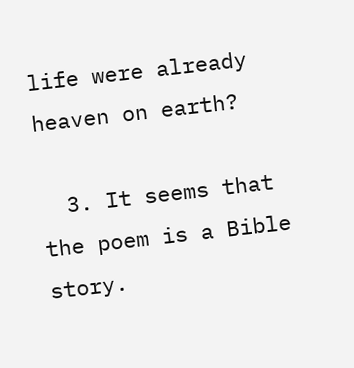life were already heaven on earth?

  3. It seems that the poem is a Bible story.